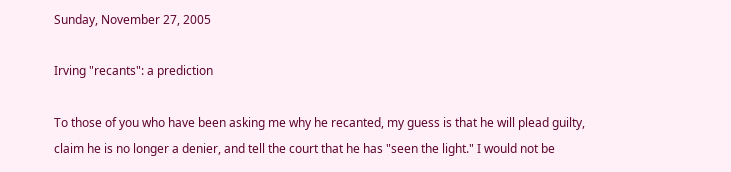Sunday, November 27, 2005

Irving "recants": a prediction

To those of you who have been asking me why he recanted, my guess is that he will plead guilty, claim he is no longer a denier, and tell the court that he has "seen the light." I would not be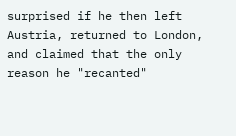surprised if he then left Austria, returned to London, and claimed that the only reason he "recanted"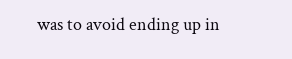was to avoid ending up in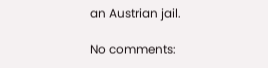an Austrian jail.

No comments: